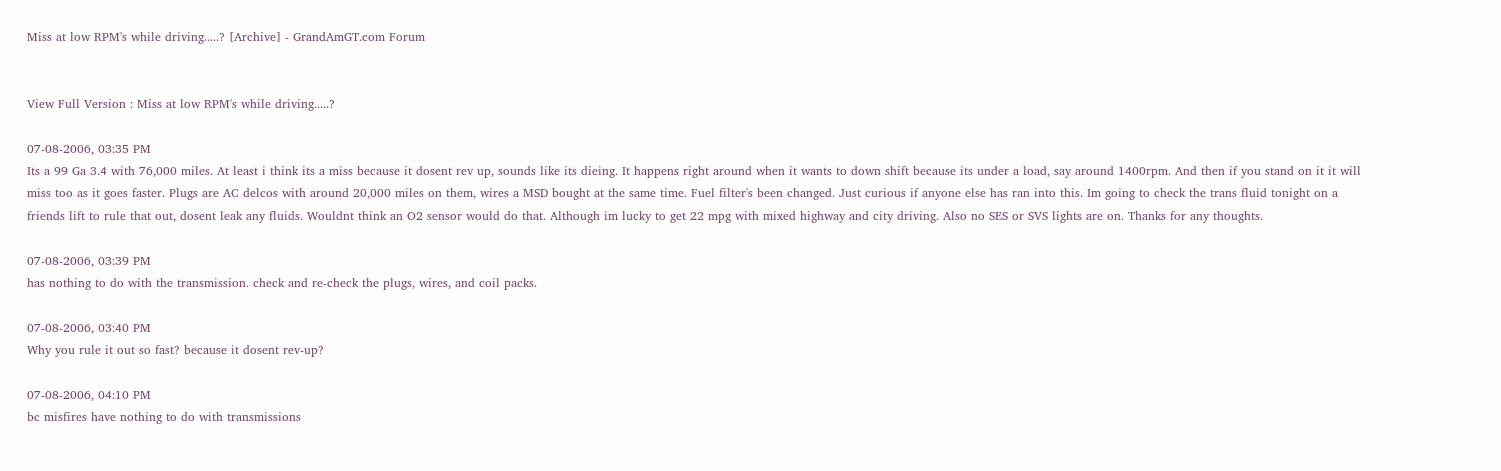Miss at low RPM's while driving.....? [Archive] - GrandAmGT.com Forum


View Full Version : Miss at low RPM's while driving.....?

07-08-2006, 03:35 PM
Its a 99 Ga 3.4 with 76,000 miles. At least i think its a miss because it dosent rev up, sounds like its dieing. It happens right around when it wants to down shift because its under a load, say around 1400rpm. And then if you stand on it it will miss too as it goes faster. Plugs are AC delcos with around 20,000 miles on them, wires a MSD bought at the same time. Fuel filter's been changed. Just curious if anyone else has ran into this. Im going to check the trans fluid tonight on a friends lift to rule that out, dosent leak any fluids. Wouldnt think an O2 sensor would do that. Although im lucky to get 22 mpg with mixed highway and city driving. Also no SES or SVS lights are on. Thanks for any thoughts.

07-08-2006, 03:39 PM
has nothing to do with the transmission. check and re-check the plugs, wires, and coil packs.

07-08-2006, 03:40 PM
Why you rule it out so fast? because it dosent rev-up?

07-08-2006, 04:10 PM
bc misfires have nothing to do with transmissions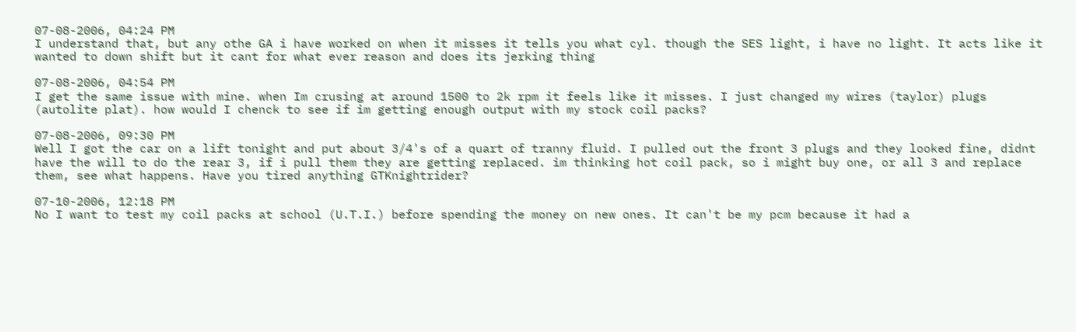07-08-2006, 04:24 PM
I understand that, but any othe GA i have worked on when it misses it tells you what cyl. though the SES light, i have no light. It acts like it wanted to down shift but it cant for what ever reason and does its jerking thing

07-08-2006, 04:54 PM
I get the same issue with mine. when Im crusing at around 1500 to 2k rpm it feels like it misses. I just changed my wires (taylor) plugs (autolite plat). how would I chenck to see if im getting enough output with my stock coil packs?

07-08-2006, 09:30 PM
Well I got the car on a lift tonight and put about 3/4's of a quart of tranny fluid. I pulled out the front 3 plugs and they looked fine, didnt have the will to do the rear 3, if i pull them they are getting replaced. im thinking hot coil pack, so i might buy one, or all 3 and replace them, see what happens. Have you tired anything GTKnightrider?

07-10-2006, 12:18 PM
No I want to test my coil packs at school (U.T.I.) before spending the money on new ones. It can't be my pcm because it had a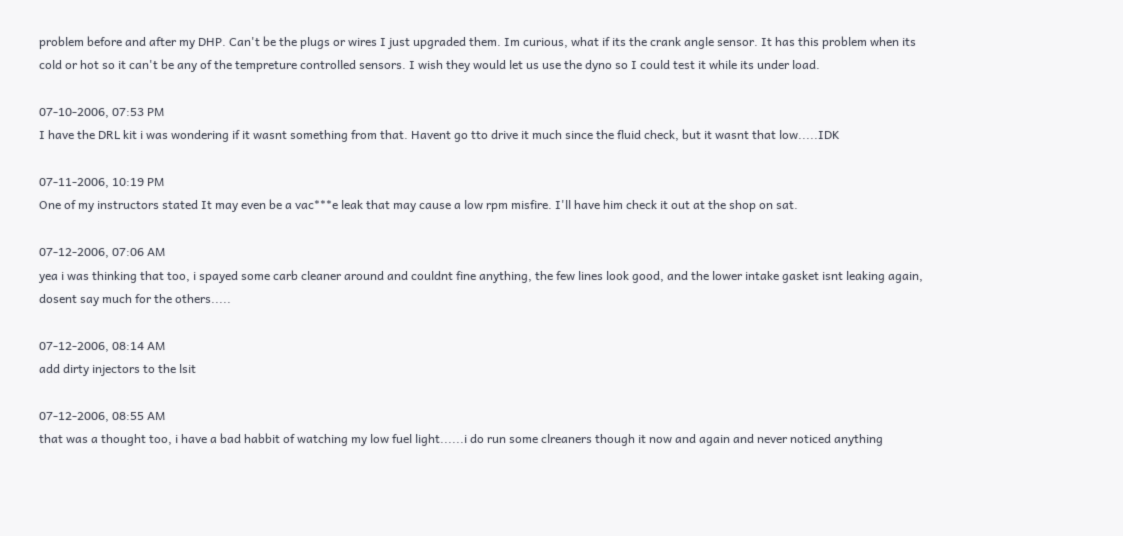problem before and after my DHP. Can't be the plugs or wires I just upgraded them. Im curious, what if its the crank angle sensor. It has this problem when its cold or hot so it can't be any of the tempreture controlled sensors. I wish they would let us use the dyno so I could test it while its under load.

07-10-2006, 07:53 PM
I have the DRL kit i was wondering if it wasnt something from that. Havent go tto drive it much since the fluid check, but it wasnt that low.....IDK

07-11-2006, 10:19 PM
One of my instructors stated It may even be a vac***e leak that may cause a low rpm misfire. I'll have him check it out at the shop on sat.

07-12-2006, 07:06 AM
yea i was thinking that too, i spayed some carb cleaner around and couldnt fine anything, the few lines look good, and the lower intake gasket isnt leaking again, dosent say much for the others.....

07-12-2006, 08:14 AM
add dirty injectors to the lsit

07-12-2006, 08:55 AM
that was a thought too, i have a bad habbit of watching my low fuel light......i do run some clreaners though it now and again and never noticed anything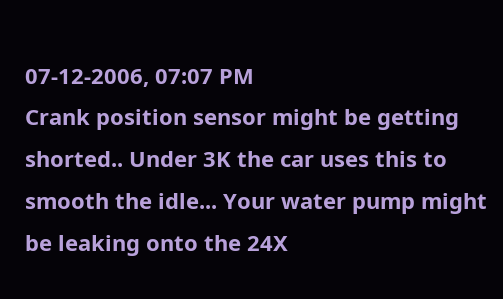07-12-2006, 07:07 PM
Crank position sensor might be getting shorted.. Under 3K the car uses this to smooth the idle... Your water pump might be leaking onto the 24X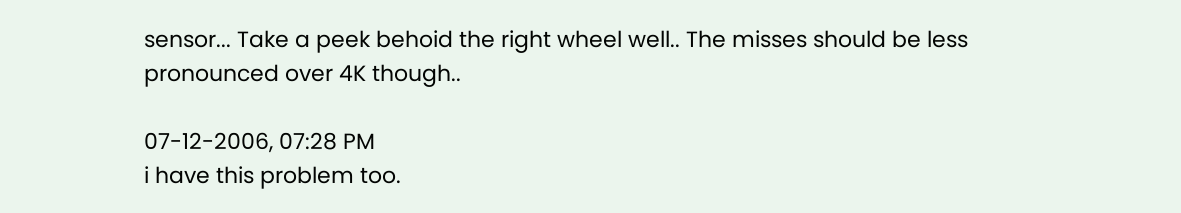sensor... Take a peek behoid the right wheel well.. The misses should be less pronounced over 4K though..

07-12-2006, 07:28 PM
i have this problem too.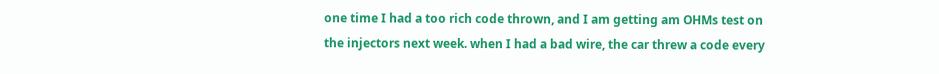one time I had a too rich code thrown, and I am getting am OHMs test on the injectors next week. when I had a bad wire, the car threw a code every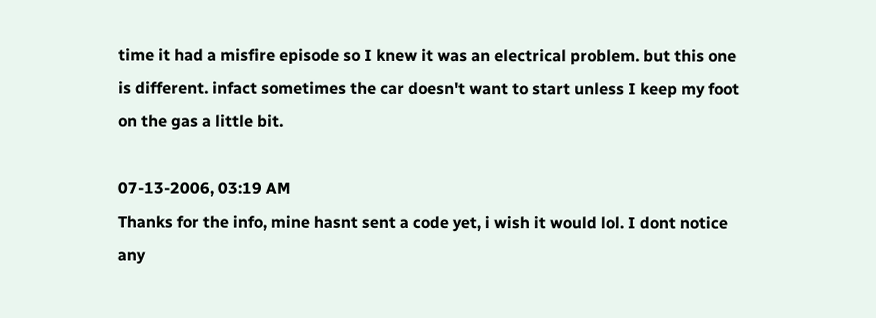time it had a misfire episode so I knew it was an electrical problem. but this one is different. infact sometimes the car doesn't want to start unless I keep my foot on the gas a little bit.

07-13-2006, 03:19 AM
Thanks for the info, mine hasnt sent a code yet, i wish it would lol. I dont notice any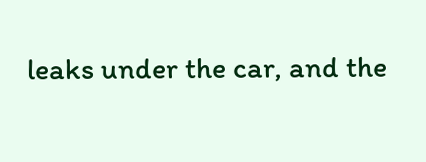leaks under the car, and the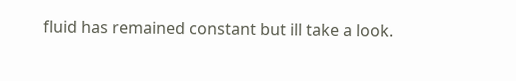fluid has remained constant but ill take a look.